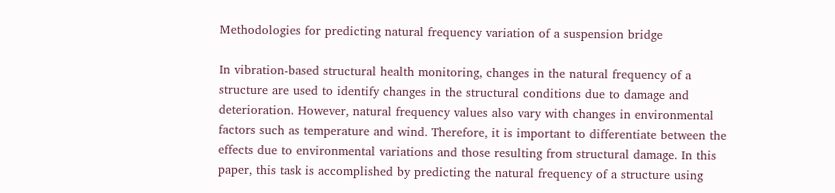Methodologies for predicting natural frequency variation of a suspension bridge

In vibration-based structural health monitoring, changes in the natural frequency of a structure are used to identify changes in the structural conditions due to damage and deterioration. However, natural frequency values also vary with changes in environmental factors such as temperature and wind. Therefore, it is important to differentiate between the effects due to environmental variations and those resulting from structural damage. In this paper, this task is accomplished by predicting the natural frequency of a structure using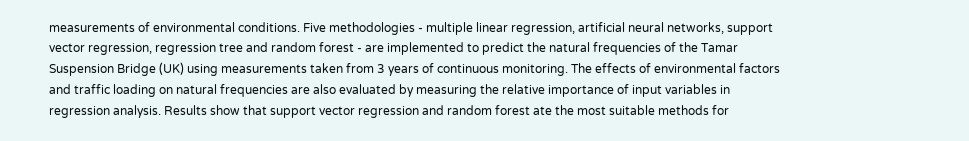measurements of environmental conditions. Five methodologies - multiple linear regression, artificial neural networks, support vector regression, regression tree and random forest - are implemented to predict the natural frequencies of the Tamar Suspension Bridge (UK) using measurements taken from 3 years of continuous monitoring. The effects of environmental factors and traffic loading on natural frequencies are also evaluated by measuring the relative importance of input variables in regression analysis. Results show that support vector regression and random forest ate the most suitable methods for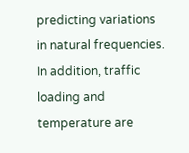predicting variations in natural frequencies. In addition, traffic loading and temperature are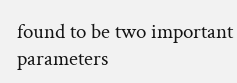found to be two important parameters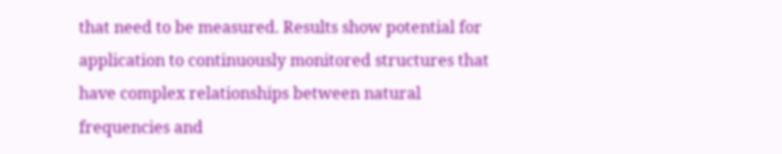that need to be measured. Results show potential for application to continuously monitored structures that have complex relationships between natural frequencies and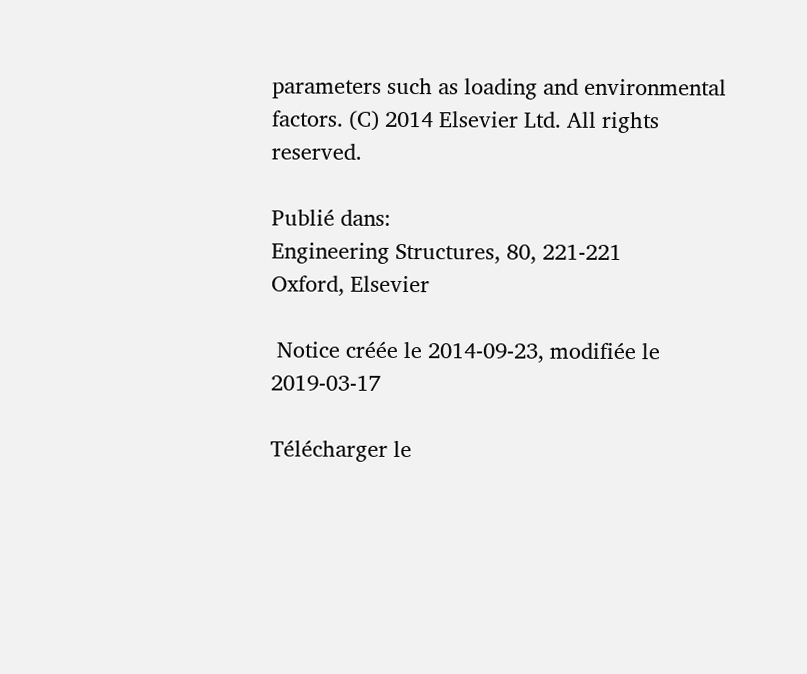parameters such as loading and environmental factors. (C) 2014 Elsevier Ltd. All rights reserved.

Publié dans:
Engineering Structures, 80, 221-221
Oxford, Elsevier

 Notice créée le 2014-09-23, modifiée le 2019-03-17

Télécharger le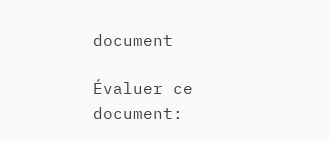document

Évaluer ce document: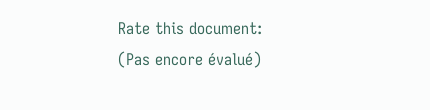Rate this document:
(Pas encore évalué)